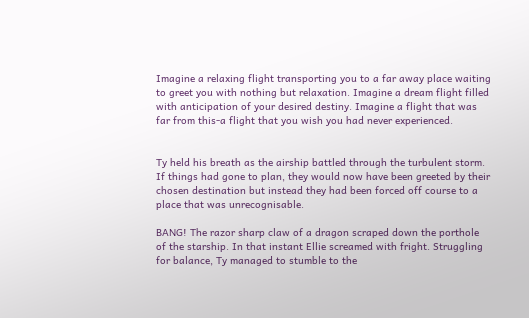Imagine a relaxing flight transporting you to a far away place waiting to greet you with nothing but relaxation. Imagine a dream flight filled with anticipation of your desired destiny. Imagine a flight that was far from this-a flight that you wish you had never experienced.


Ty held his breath as the airship battled through the turbulent storm. If things had gone to plan, they would now have been greeted by their chosen destination but instead they had been forced off course to a place that was unrecognisable.

BANG! The razor sharp claw of a dragon scraped down the porthole of the starship. In that instant Ellie screamed with fright. Struggling for balance, Ty managed to stumble to the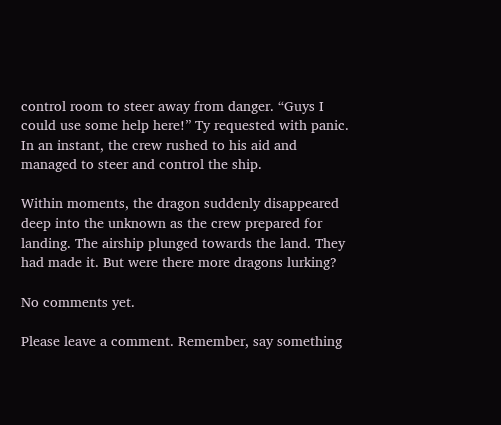control room to steer away from danger. “Guys I could use some help here!” Ty requested with panic. In an instant, the crew rushed to his aid and managed to steer and control the ship.

Within moments, the dragon suddenly disappeared deep into the unknown as the crew prepared for landing. The airship plunged towards the land. They had made it. But were there more dragons lurking?

No comments yet.

Please leave a comment. Remember, say something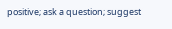positive; ask a question; suggest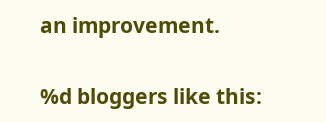an improvement.

%d bloggers like this: